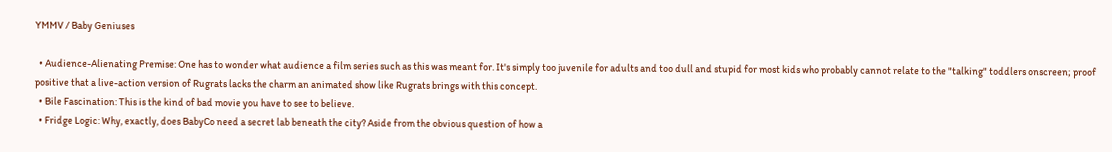YMMV / Baby Geniuses

  • Audience-Alienating Premise: One has to wonder what audience a film series such as this was meant for. It's simply too juvenile for adults and too dull and stupid for most kids who probably cannot relate to the "talking" toddlers onscreen; proof positive that a live-action version of Rugrats lacks the charm an animated show like Rugrats brings with this concept.
  • Bile Fascination: This is the kind of bad movie you have to see to believe.
  • Fridge Logic: Why, exactly, does BabyCo need a secret lab beneath the city? Aside from the obvious question of how a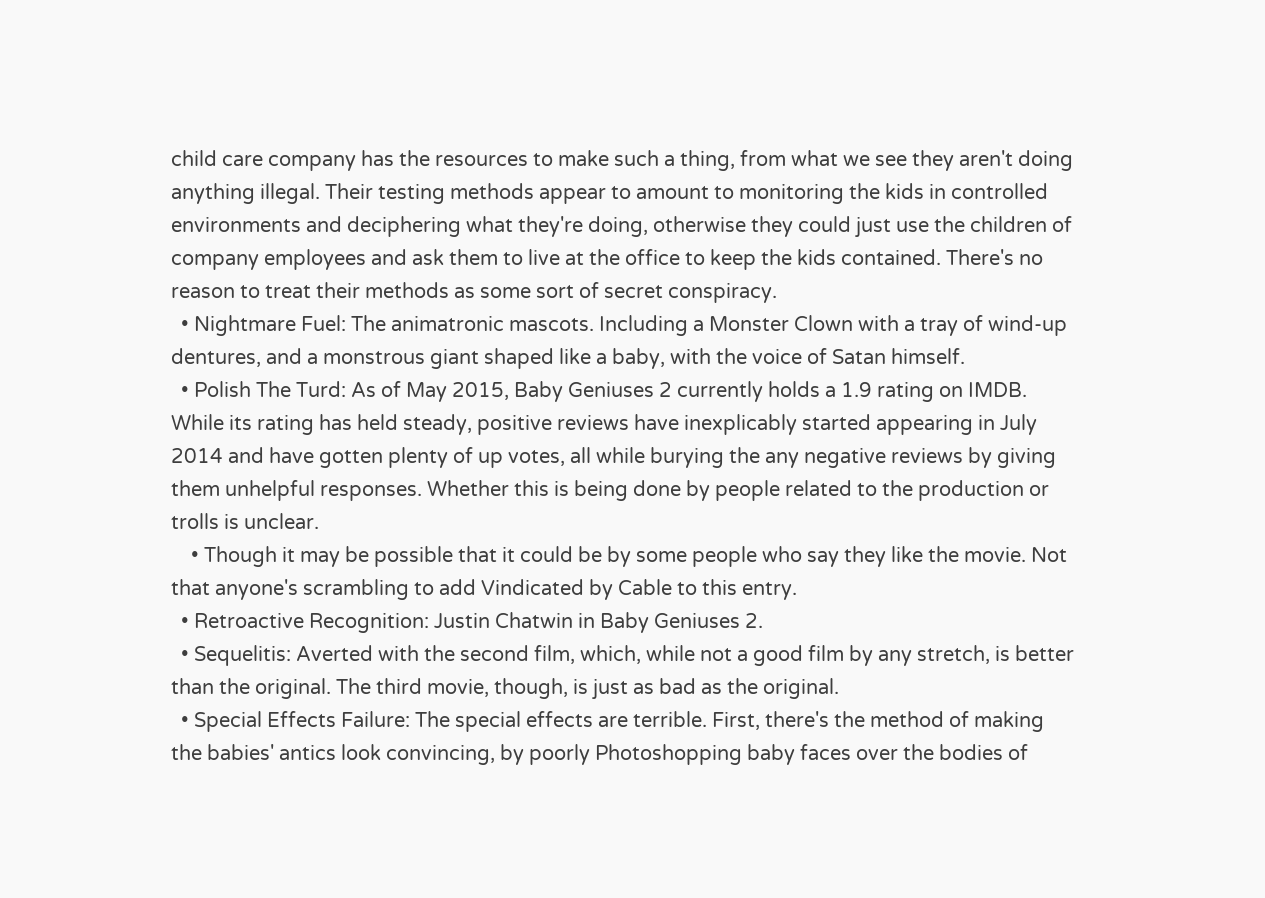child care company has the resources to make such a thing, from what we see they aren't doing anything illegal. Their testing methods appear to amount to monitoring the kids in controlled environments and deciphering what they're doing, otherwise they could just use the children of company employees and ask them to live at the office to keep the kids contained. There's no reason to treat their methods as some sort of secret conspiracy.
  • Nightmare Fuel: The animatronic mascots. Including a Monster Clown with a tray of wind-up dentures, and a monstrous giant shaped like a baby, with the voice of Satan himself.
  • Polish The Turd: As of May 2015, Baby Geniuses 2 currently holds a 1.9 rating on IMDB. While its rating has held steady, positive reviews have inexplicably started appearing in July 2014 and have gotten plenty of up votes, all while burying the any negative reviews by giving them unhelpful responses. Whether this is being done by people related to the production or trolls is unclear.
    • Though it may be possible that it could be by some people who say they like the movie. Not that anyone's scrambling to add Vindicated by Cable to this entry.
  • Retroactive Recognition: Justin Chatwin in Baby Geniuses 2.
  • Sequelitis: Averted with the second film, which, while not a good film by any stretch, is better than the original. The third movie, though, is just as bad as the original.
  • Special Effects Failure: The special effects are terrible. First, there's the method of making the babies' antics look convincing, by poorly Photoshopping baby faces over the bodies of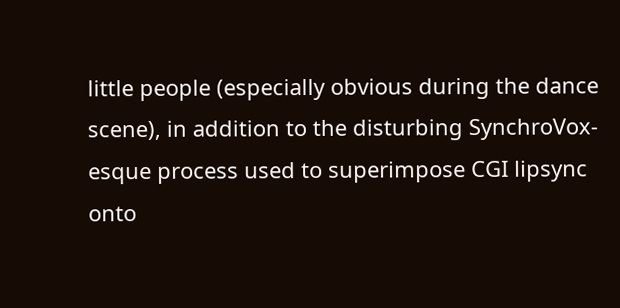little people (especially obvious during the dance scene), in addition to the disturbing SynchroVox-esque process used to superimpose CGI lipsync onto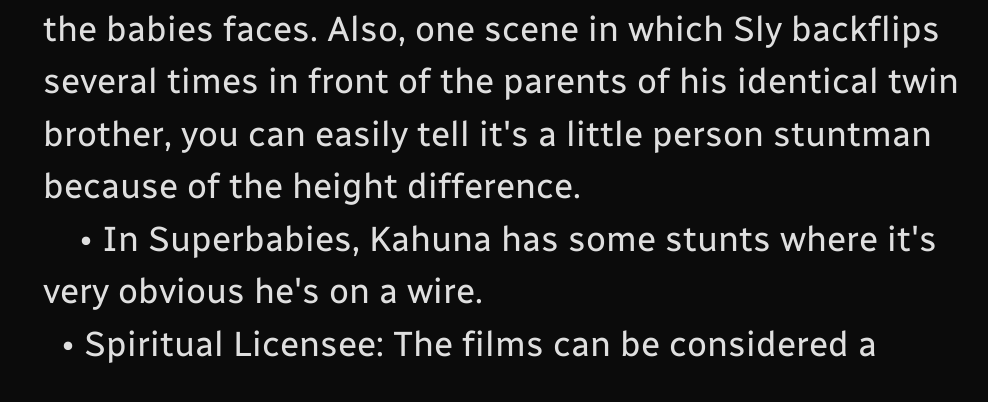the babies faces. Also, one scene in which Sly backflips several times in front of the parents of his identical twin brother, you can easily tell it's a little person stuntman because of the height difference.
    • In Superbabies, Kahuna has some stunts where it's very obvious he's on a wire.
  • Spiritual Licensee: The films can be considered a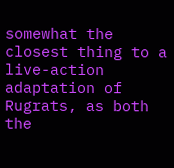somewhat the closest thing to a live-action adaptation of Rugrats, as both the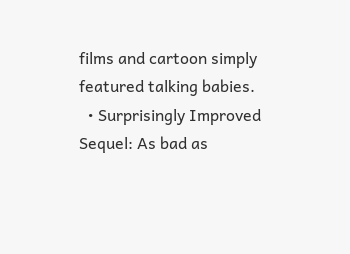films and cartoon simply featured talking babies.
  • Surprisingly Improved Sequel: As bad as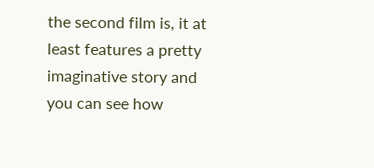the second film is, it at least features a pretty imaginative story and you can see how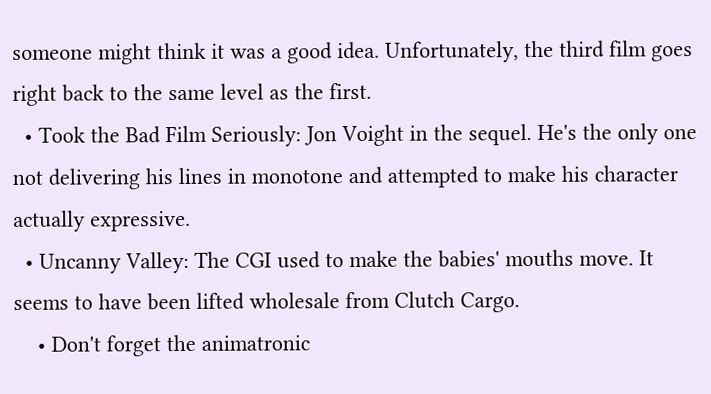someone might think it was a good idea. Unfortunately, the third film goes right back to the same level as the first.
  • Took the Bad Film Seriously: Jon Voight in the sequel. He's the only one not delivering his lines in monotone and attempted to make his character actually expressive.
  • Uncanny Valley: The CGI used to make the babies' mouths move. It seems to have been lifted wholesale from Clutch Cargo.
    • Don't forget the animatronic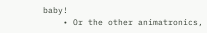baby!
    • Or the other animatronics,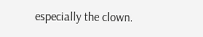especially the clown.